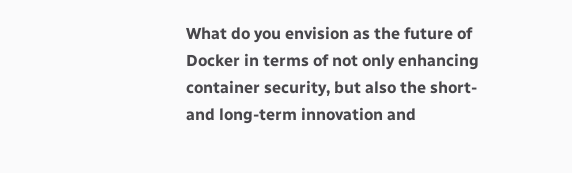What do you envision as the future of Docker in terms of not only enhancing container security, but also the short- and long-term innovation and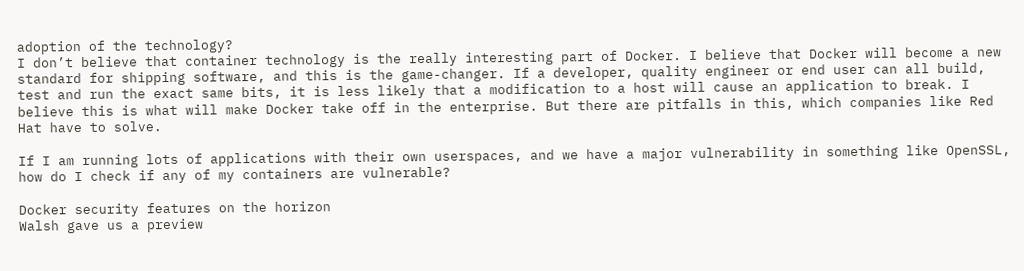adoption of the technology?
I don’t believe that container technology is the really interesting part of Docker. I believe that Docker will become a new standard for shipping software, and this is the game-changer. If a developer, quality engineer or end user can all build, test and run the exact same bits, it is less likely that a modification to a host will cause an application to break. I believe this is what will make Docker take off in the enterprise. But there are pitfalls in this, which companies like Red Hat have to solve.

If I am running lots of applications with their own userspaces, and we have a major vulnerability in something like OpenSSL, how do I check if any of my containers are vulnerable?

Docker security features on the horizon
Walsh gave us a preview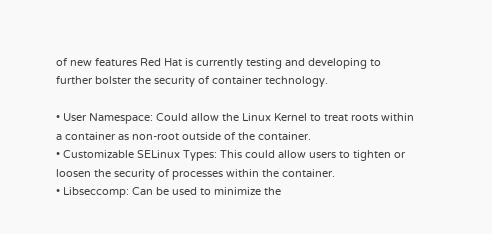of new features Red Hat is currently testing and developing to further bolster the security of container technology.

• User Namespace: Could allow the Linux Kernel to treat roots within a container as non-root outside of the container.
• Customizable SELinux Types: This could allow users to tighten or loosen the security of processes within the container.
• Libseccomp: Can be used to minimize the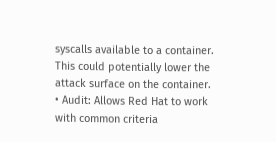syscalls available to a container. This could potentially lower the attack surface on the container.
• Audit: Allows Red Hat to work with common criteria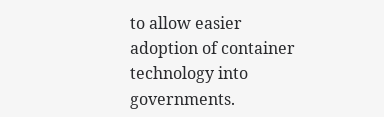to allow easier adoption of container technology into governments.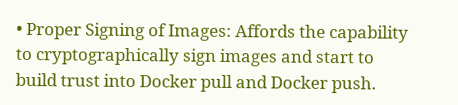• Proper Signing of Images: Affords the capability to cryptographically sign images and start to build trust into Docker pull and Docker push.